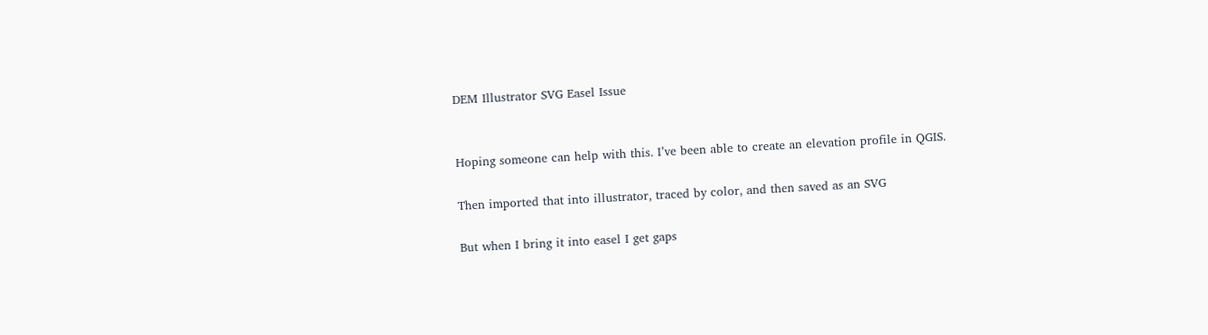DEM Illustrator SVG Easel Issue


Hoping someone can help with this. I’ve been able to create an elevation profile in QGIS.

Then imported that into illustrator, traced by color, and then saved as an SVG

But when I bring it into easel I get gaps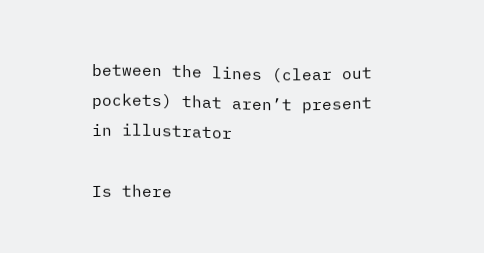between the lines (clear out pockets) that aren’t present in illustrator

Is there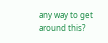any way to get around this?